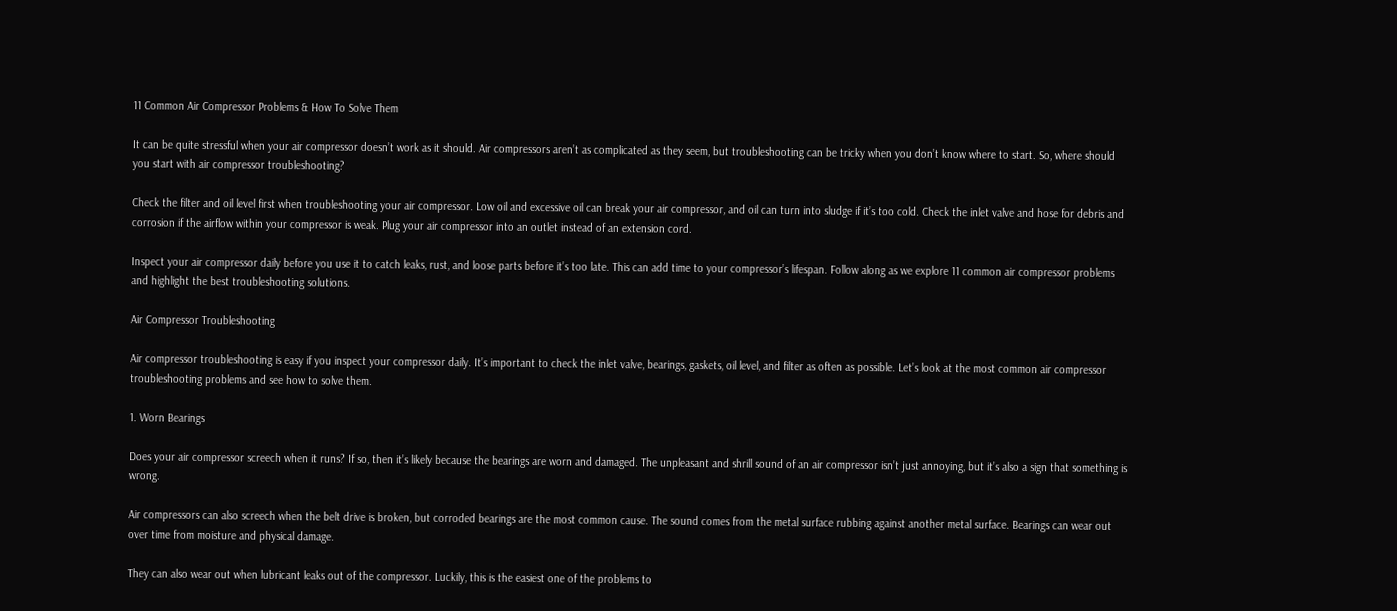11 Common Air Compressor Problems & How To Solve Them

It can be quite stressful when your air compressor doesn’t work as it should. Air compressors aren’t as complicated as they seem, but troubleshooting can be tricky when you don’t know where to start. So, where should you start with air compressor troubleshooting?

Check the filter and oil level first when troubleshooting your air compressor. Low oil and excessive oil can break your air compressor, and oil can turn into sludge if it’s too cold. Check the inlet valve and hose for debris and corrosion if the airflow within your compressor is weak. Plug your air compressor into an outlet instead of an extension cord.

Inspect your air compressor daily before you use it to catch leaks, rust, and loose parts before it’s too late. This can add time to your compressor’s lifespan. Follow along as we explore 11 common air compressor problems and highlight the best troubleshooting solutions.

Air Compressor Troubleshooting

Air compressor troubleshooting is easy if you inspect your compressor daily. It’s important to check the inlet valve, bearings, gaskets, oil level, and filter as often as possible. Let’s look at the most common air compressor troubleshooting problems and see how to solve them.

1. Worn Bearings

Does your air compressor screech when it runs? If so, then it’s likely because the bearings are worn and damaged. The unpleasant and shrill sound of an air compressor isn’t just annoying, but it’s also a sign that something is wrong.

Air compressors can also screech when the belt drive is broken, but corroded bearings are the most common cause. The sound comes from the metal surface rubbing against another metal surface. Bearings can wear out over time from moisture and physical damage.

They can also wear out when lubricant leaks out of the compressor. Luckily, this is the easiest one of the problems to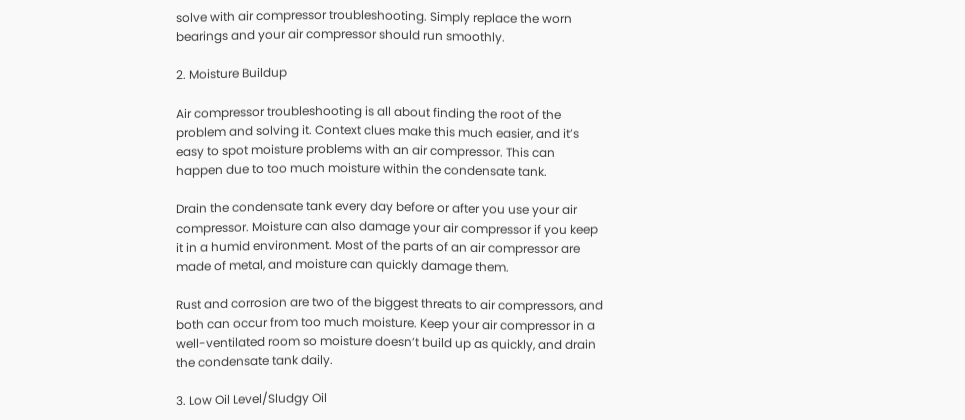solve with air compressor troubleshooting. Simply replace the worn bearings and your air compressor should run smoothly.

2. Moisture Buildup

Air compressor troubleshooting is all about finding the root of the problem and solving it. Context clues make this much easier, and it’s easy to spot moisture problems with an air compressor. This can happen due to too much moisture within the condensate tank.

Drain the condensate tank every day before or after you use your air compressor. Moisture can also damage your air compressor if you keep it in a humid environment. Most of the parts of an air compressor are made of metal, and moisture can quickly damage them.

Rust and corrosion are two of the biggest threats to air compressors, and both can occur from too much moisture. Keep your air compressor in a well-ventilated room so moisture doesn’t build up as quickly, and drain the condensate tank daily.

3. Low Oil Level/Sludgy Oil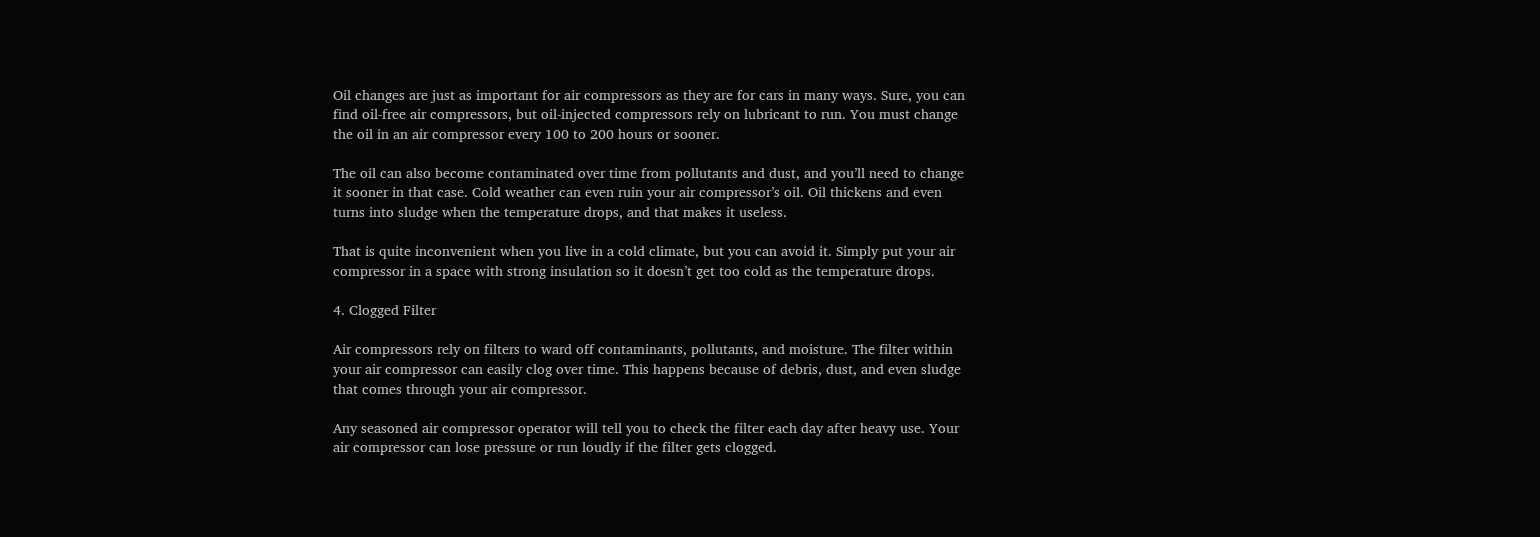Oil changes are just as important for air compressors as they are for cars in many ways. Sure, you can find oil-free air compressors, but oil-injected compressors rely on lubricant to run. You must change the oil in an air compressor every 100 to 200 hours or sooner.

The oil can also become contaminated over time from pollutants and dust, and you’ll need to change it sooner in that case. Cold weather can even ruin your air compressor’s oil. Oil thickens and even turns into sludge when the temperature drops, and that makes it useless.

That is quite inconvenient when you live in a cold climate, but you can avoid it. Simply put your air compressor in a space with strong insulation so it doesn’t get too cold as the temperature drops.

4. Clogged Filter

Air compressors rely on filters to ward off contaminants, pollutants, and moisture. The filter within your air compressor can easily clog over time. This happens because of debris, dust, and even sludge that comes through your air compressor.

Any seasoned air compressor operator will tell you to check the filter each day after heavy use. Your air compressor can lose pressure or run loudly if the filter gets clogged.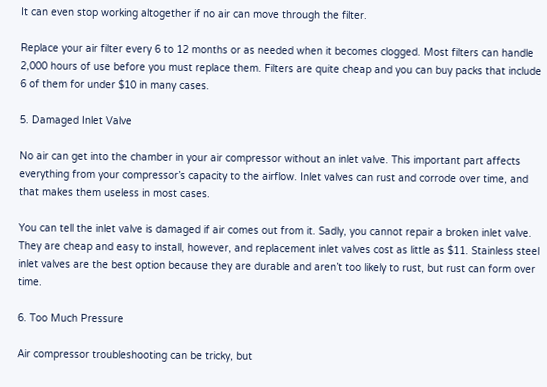It can even stop working altogether if no air can move through the filter.

Replace your air filter every 6 to 12 months or as needed when it becomes clogged. Most filters can handle 2,000 hours of use before you must replace them. Filters are quite cheap and you can buy packs that include 6 of them for under $10 in many cases.

5. Damaged Inlet Valve

No air can get into the chamber in your air compressor without an inlet valve. This important part affects everything from your compressor’s capacity to the airflow. Inlet valves can rust and corrode over time, and that makes them useless in most cases.

You can tell the inlet valve is damaged if air comes out from it. Sadly, you cannot repair a broken inlet valve. They are cheap and easy to install, however, and replacement inlet valves cost as little as $11. Stainless steel inlet valves are the best option because they are durable and aren’t too likely to rust, but rust can form over time.

6. Too Much Pressure

Air compressor troubleshooting can be tricky, but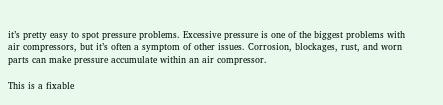it’s pretty easy to spot pressure problems. Excessive pressure is one of the biggest problems with air compressors, but it’s often a symptom of other issues. Corrosion, blockages, rust, and worn parts can make pressure accumulate within an air compressor.

This is a fixable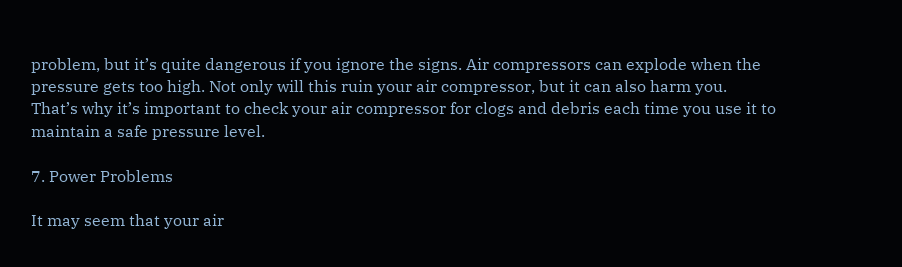problem, but it’s quite dangerous if you ignore the signs. Air compressors can explode when the pressure gets too high. Not only will this ruin your air compressor, but it can also harm you. That’s why it’s important to check your air compressor for clogs and debris each time you use it to maintain a safe pressure level.

7. Power Problems

It may seem that your air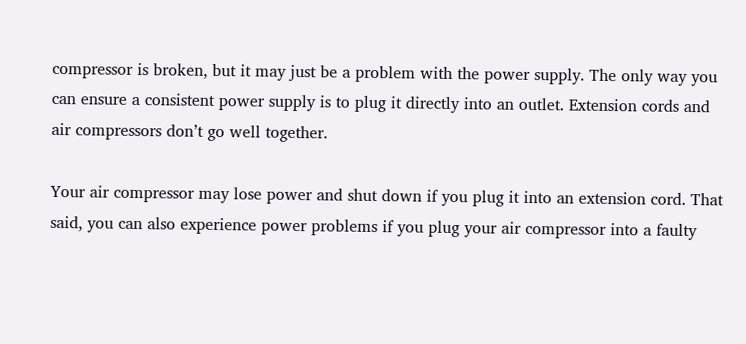compressor is broken, but it may just be a problem with the power supply. The only way you can ensure a consistent power supply is to plug it directly into an outlet. Extension cords and air compressors don’t go well together.

Your air compressor may lose power and shut down if you plug it into an extension cord. That said, you can also experience power problems if you plug your air compressor into a faulty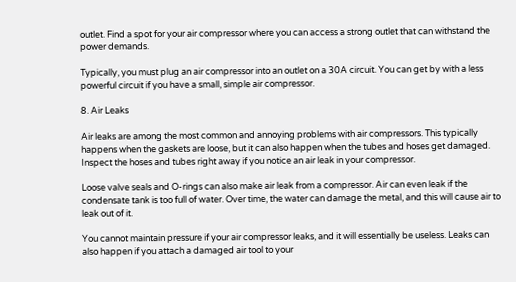outlet. Find a spot for your air compressor where you can access a strong outlet that can withstand the power demands.

Typically, you must plug an air compressor into an outlet on a 30A circuit. You can get by with a less powerful circuit if you have a small, simple air compressor.

8. Air Leaks

Air leaks are among the most common and annoying problems with air compressors. This typically happens when the gaskets are loose, but it can also happen when the tubes and hoses get damaged. Inspect the hoses and tubes right away if you notice an air leak in your compressor.

Loose valve seals and O-rings can also make air leak from a compressor. Air can even leak if the condensate tank is too full of water. Over time, the water can damage the metal, and this will cause air to leak out of it.

You cannot maintain pressure if your air compressor leaks, and it will essentially be useless. Leaks can also happen if you attach a damaged air tool to your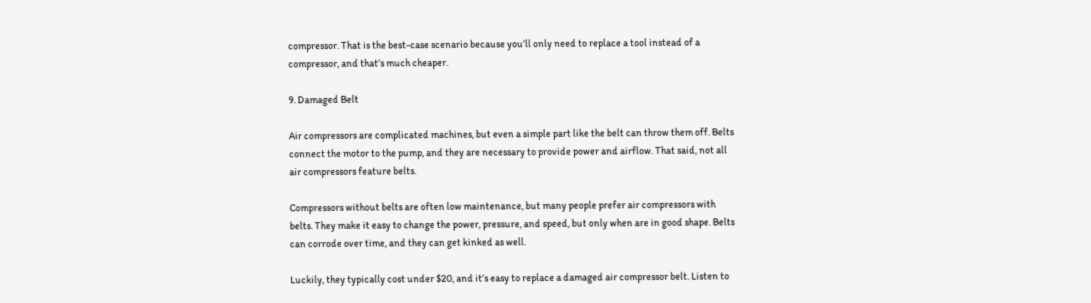compressor. That is the best-case scenario because you’ll only need to replace a tool instead of a compressor, and that’s much cheaper.

9. Damaged Belt

Air compressors are complicated machines, but even a simple part like the belt can throw them off. Belts connect the motor to the pump, and they are necessary to provide power and airflow. That said, not all air compressors feature belts.

Compressors without belts are often low maintenance, but many people prefer air compressors with belts. They make it easy to change the power, pressure, and speed, but only when are in good shape. Belts can corrode over time, and they can get kinked as well.

Luckily, they typically cost under $20, and it’s easy to replace a damaged air compressor belt. Listen to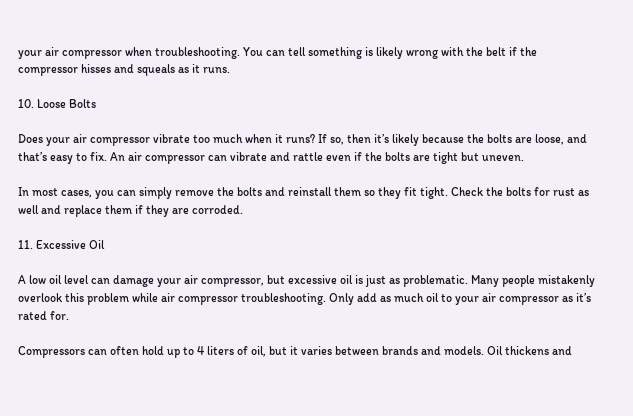your air compressor when troubleshooting. You can tell something is likely wrong with the belt if the compressor hisses and squeals as it runs.

10. Loose Bolts

Does your air compressor vibrate too much when it runs? If so, then it’s likely because the bolts are loose, and that’s easy to fix. An air compressor can vibrate and rattle even if the bolts are tight but uneven.

In most cases, you can simply remove the bolts and reinstall them so they fit tight. Check the bolts for rust as well and replace them if they are corroded.

11. Excessive Oil

A low oil level can damage your air compressor, but excessive oil is just as problematic. Many people mistakenly overlook this problem while air compressor troubleshooting. Only add as much oil to your air compressor as it’s rated for.

Compressors can often hold up to 4 liters of oil, but it varies between brands and models. Oil thickens and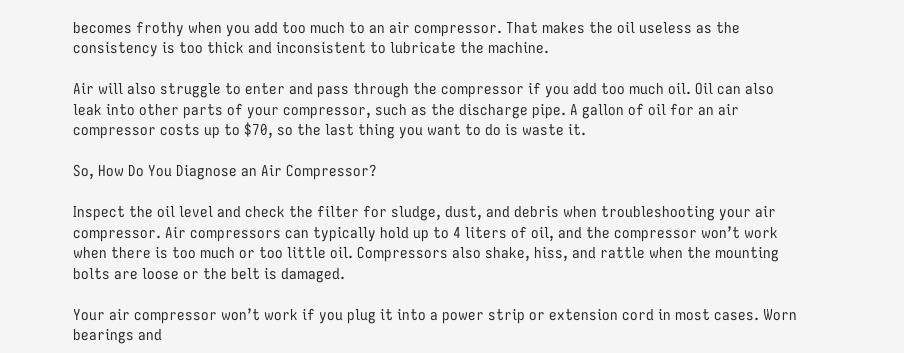becomes frothy when you add too much to an air compressor. That makes the oil useless as the consistency is too thick and inconsistent to lubricate the machine.

Air will also struggle to enter and pass through the compressor if you add too much oil. Oil can also leak into other parts of your compressor, such as the discharge pipe. A gallon of oil for an air compressor costs up to $70, so the last thing you want to do is waste it.

So, How Do You Diagnose an Air Compressor?

Inspect the oil level and check the filter for sludge, dust, and debris when troubleshooting your air compressor. Air compressors can typically hold up to 4 liters of oil, and the compressor won’t work when there is too much or too little oil. Compressors also shake, hiss, and rattle when the mounting bolts are loose or the belt is damaged.

Your air compressor won’t work if you plug it into a power strip or extension cord in most cases. Worn bearings and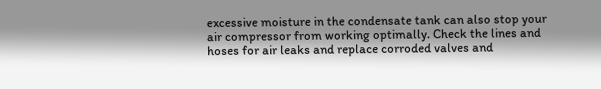excessive moisture in the condensate tank can also stop your air compressor from working optimally. Check the lines and hoses for air leaks and replace corroded valves and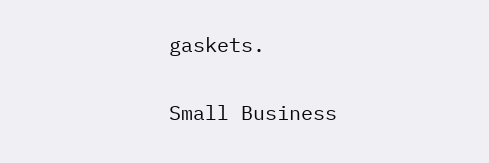gaskets.

Small Business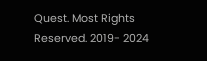Quest. Most Rights Reserved. 2019- 2024